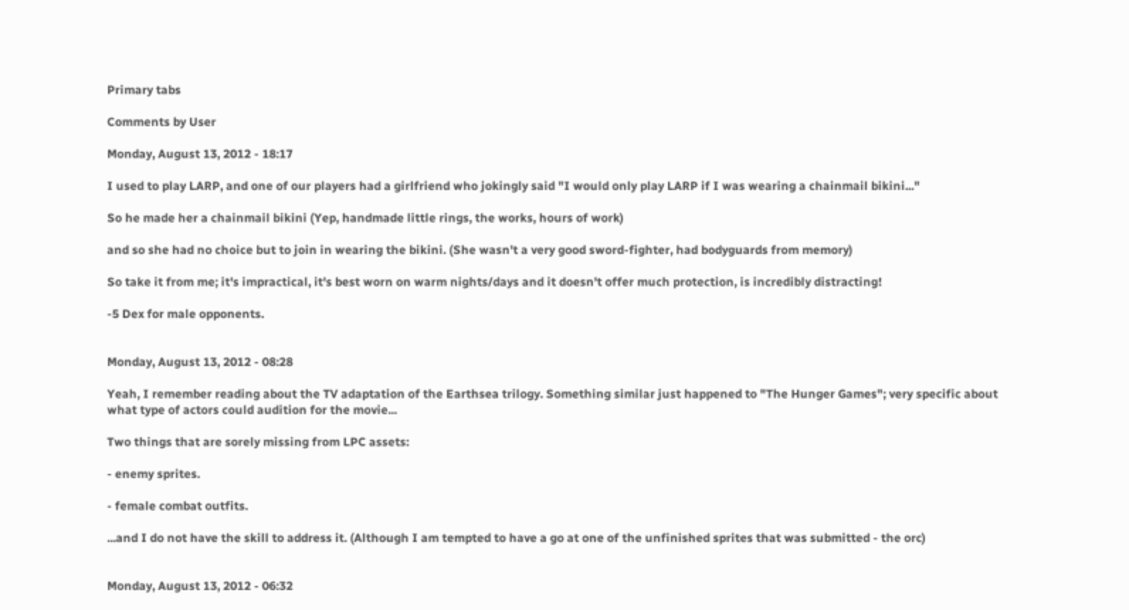Primary tabs

Comments by User

Monday, August 13, 2012 - 18:17

I used to play LARP, and one of our players had a girlfriend who jokingly said "I would only play LARP if I was wearing a chainmail bikini..."

So he made her a chainmail bikini (Yep, handmade little rings, the works, hours of work)

and so she had no choice but to join in wearing the bikini. (She wasn't a very good sword-fighter, had bodyguards from memory)

So take it from me; it's impractical, it's best worn on warm nights/days and it doesn't offer much protection, is incredibly distracting!

-5 Dex for male opponents.


Monday, August 13, 2012 - 08:28

Yeah, I remember reading about the TV adaptation of the Earthsea trilogy. Something similar just happened to "The Hunger Games"; very specific about what type of actors could audition for the movie...

Two things that are sorely missing from LPC assets:

- enemy sprites.

- female combat outfits.

...and I do not have the skill to address it. (Although I am tempted to have a go at one of the unfinished sprites that was submitted - the orc)


Monday, August 13, 2012 - 06:32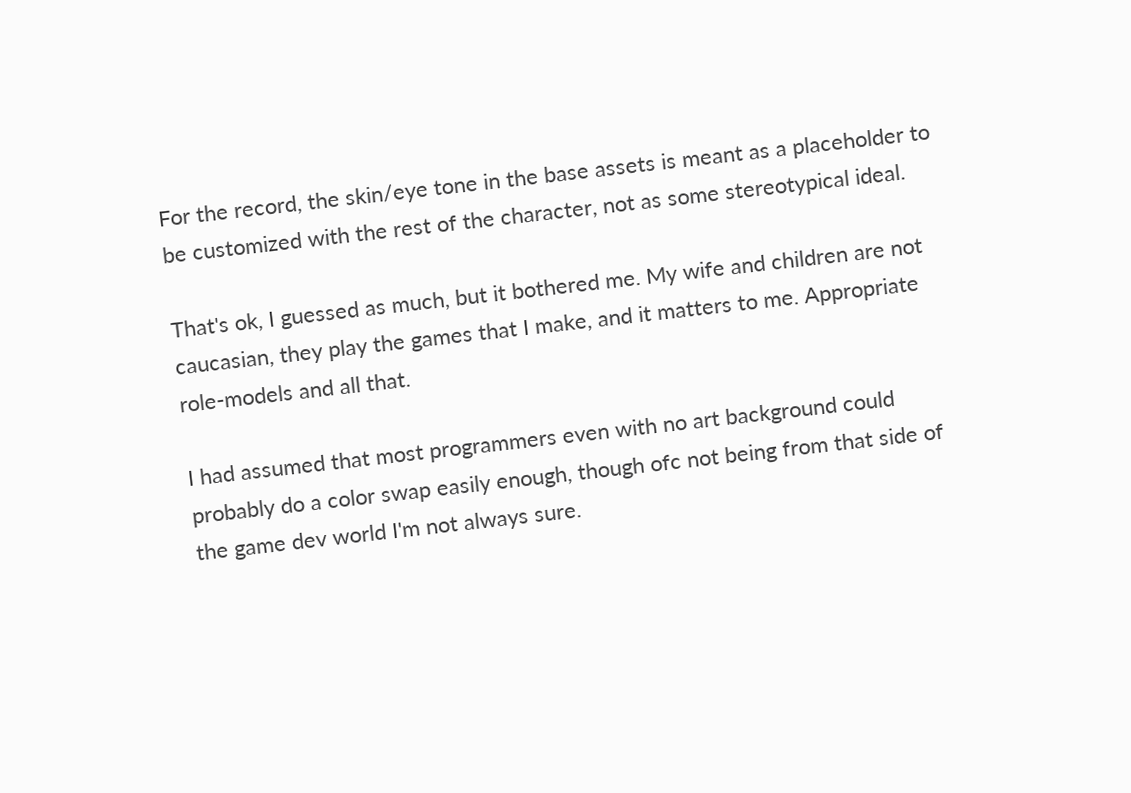For the record, the skin/eye tone in the base assets is meant as a placeholder to be customized with the rest of the character, not as some stereotypical ideal.

That's ok, I guessed as much, but it bothered me. My wife and children are not caucasian, they play the games that I make, and it matters to me. Appropriate role-models and all that.

I had assumed that most programmers even with no art background could probably do a color swap easily enough, though ofc not being from that side of the game dev world I'm not always sure.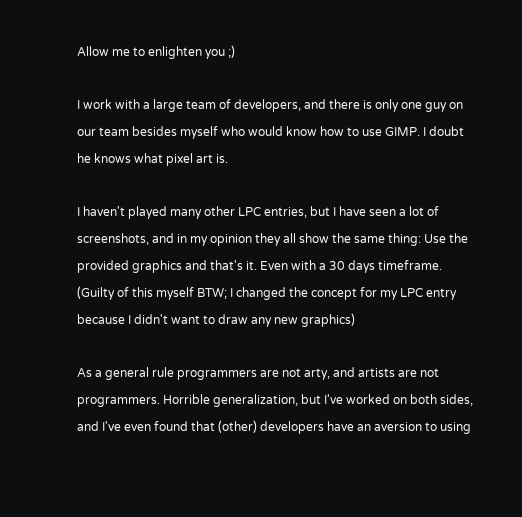Allow me to enlighten you ;)

I work with a large team of developers, and there is only one guy on our team besides myself who would know how to use GIMP. I doubt he knows what pixel art is.

I haven't played many other LPC entries, but I have seen a lot of screenshots, and in my opinion they all show the same thing: Use the provided graphics and that's it. Even with a 30 days timeframe. (Guilty of this myself BTW; I changed the concept for my LPC entry because I didn't want to draw any new graphics)

As a general rule programmers are not arty, and artists are not programmers. Horrible generalization, but I've worked on both sides, and I've even found that (other) developers have an aversion to using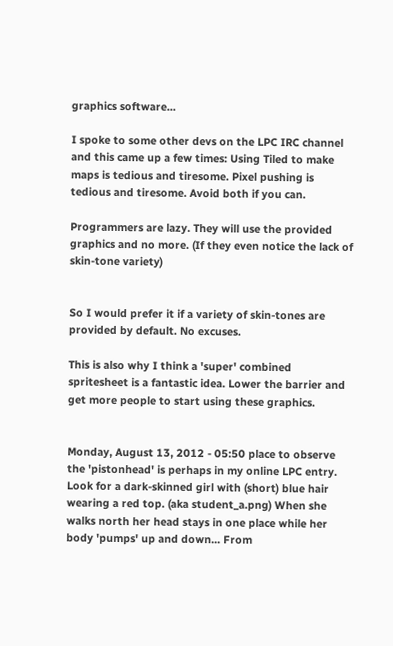graphics software...

I spoke to some other devs on the LPC IRC channel and this came up a few times: Using Tiled to make maps is tedious and tiresome. Pixel pushing is tedious and tiresome. Avoid both if you can.

Programmers are lazy. They will use the provided graphics and no more. (If they even notice the lack of skin-tone variety)


So I would prefer it if a variety of skin-tones are provided by default. No excuses.

This is also why I think a 'super' combined spritesheet is a fantastic idea. Lower the barrier and get more people to start using these graphics.


Monday, August 13, 2012 - 05:50 place to observe the 'pistonhead' is perhaps in my online LPC entry. Look for a dark-skinned girl with (short) blue hair wearing a red top. (aka student_a.png) When she walks north her head stays in one place while her body 'pumps' up and down... From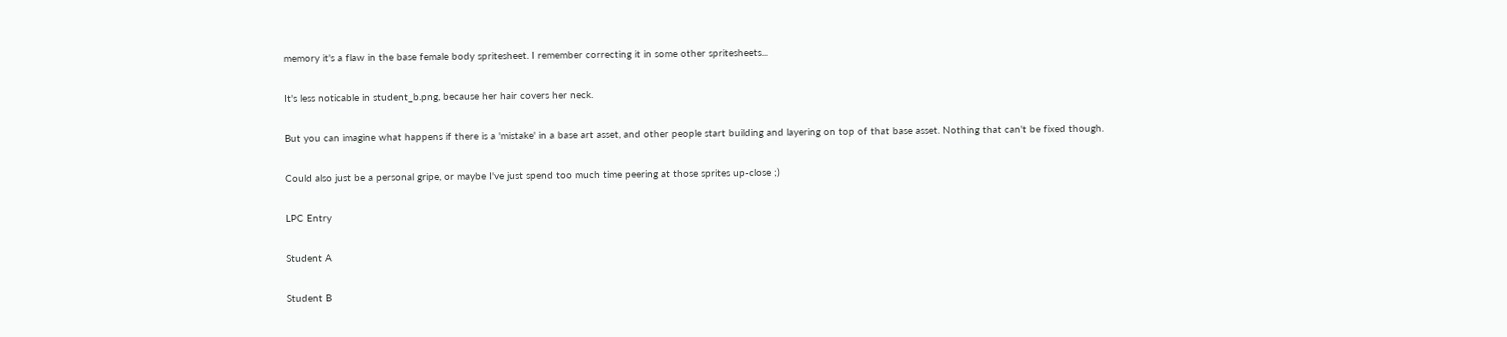memory it's a flaw in the base female body spritesheet. I remember correcting it in some other spritesheets...

It's less noticable in student_b.png, because her hair covers her neck.

But you can imagine what happens if there is a 'mistake' in a base art asset, and other people start building and layering on top of that base asset. Nothing that can't be fixed though.

Could also just be a personal gripe, or maybe I've just spend too much time peering at those sprites up-close ;)

LPC Entry

Student A

Student B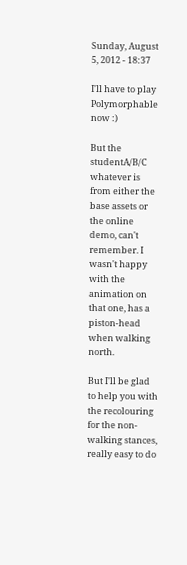Sunday, August 5, 2012 - 18:37

I'll have to play Polymorphable now :)

But the studentA/B/C whatever is from either the base assets or the online demo, can't remember. I wasn't happy with the animation on that one, has a piston-head when walking north.

But I'll be glad to help you with the recolouring for the non-walking stances, really easy to do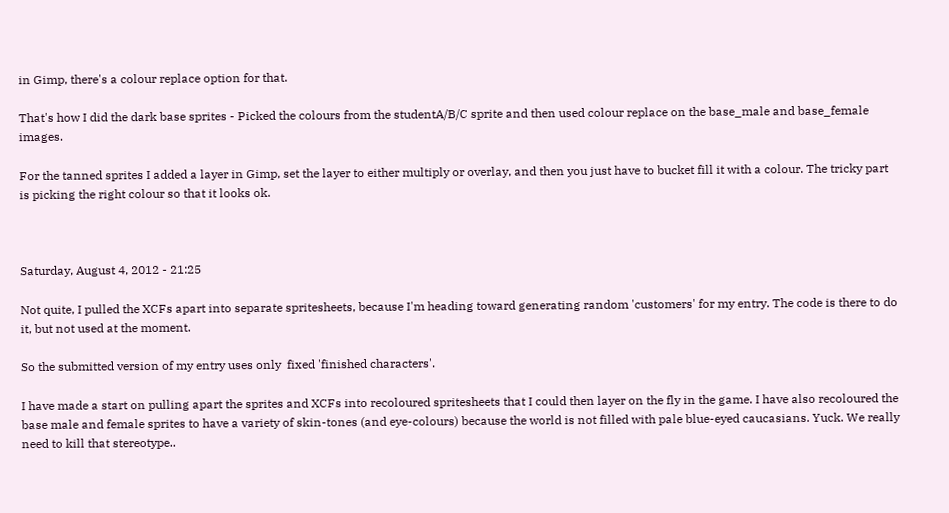in Gimp, there's a colour replace option for that.

That's how I did the dark base sprites - Picked the colours from the studentA/B/C sprite and then used colour replace on the base_male and base_female images.

For the tanned sprites I added a layer in Gimp, set the layer to either multiply or overlay, and then you just have to bucket fill it with a colour. The tricky part is picking the right colour so that it looks ok.



Saturday, August 4, 2012 - 21:25

Not quite, I pulled the XCFs apart into separate spritesheets, because I'm heading toward generating random 'customers' for my entry. The code is there to do it, but not used at the moment.

So the submitted version of my entry uses only  fixed 'finished characters'.

I have made a start on pulling apart the sprites and XCFs into recoloured spritesheets that I could then layer on the fly in the game. I have also recoloured the base male and female sprites to have a variety of skin-tones (and eye-colours) because the world is not filled with pale blue-eyed caucasians. Yuck. We really need to kill that stereotype..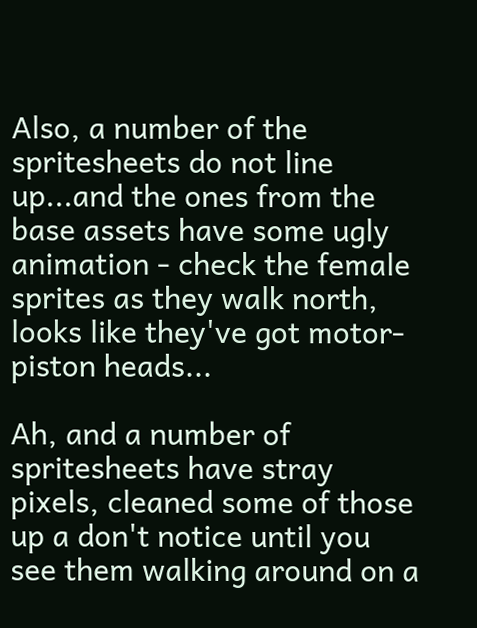Also, a number of the spritesheets do not line up...and the ones from the base assets have some ugly animation - check the female sprites as they walk north, looks like they've got motor-piston heads...

Ah, and a number of spritesheets have stray pixels, cleaned some of those up a don't notice until you see them walking around on a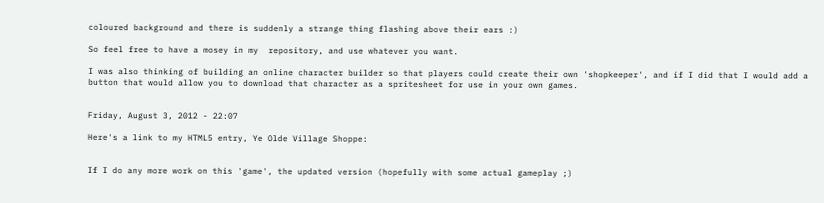coloured background and there is suddenly a strange thing flashing above their ears :)

So feel free to have a mosey in my  repository, and use whatever you want.

I was also thinking of building an online character builder so that players could create their own 'shopkeeper', and if I did that I would add a button that would allow you to download that character as a spritesheet for use in your own games.


Friday, August 3, 2012 - 22:07

Here's a link to my HTML5 entry, Ye Olde Village Shoppe:


If I do any more work on this 'game', the updated version (hopefully with some actual gameplay ;)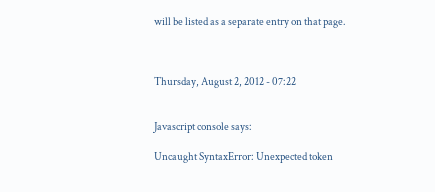will be listed as a separate entry on that page.



Thursday, August 2, 2012 - 07:22


Javascript console says:

Uncaught SyntaxError: Unexpected token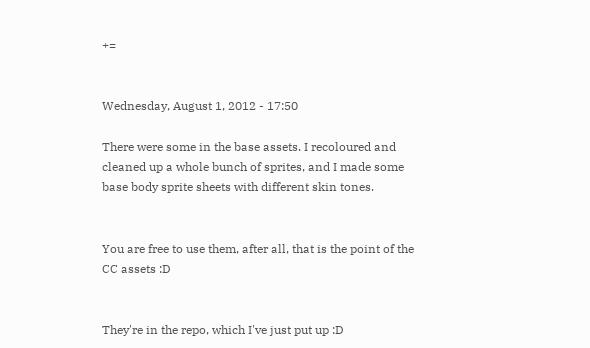+=


Wednesday, August 1, 2012 - 17:50

There were some in the base assets. I recoloured and cleaned up a whole bunch of sprites, and I made some base body sprite sheets with different skin tones.


You are free to use them, after all, that is the point of the CC assets :D


They're in the repo, which I've just put up :D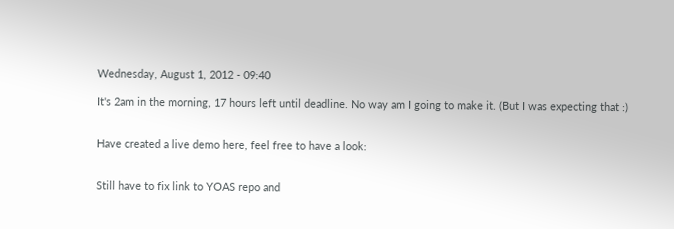Wednesday, August 1, 2012 - 09:40

It's 2am in the morning, 17 hours left until deadline. No way am I going to make it. (But I was expecting that :)


Have created a live demo here, feel free to have a look:


Still have to fix link to YOAS repo and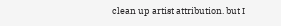clean up artist attribution. but I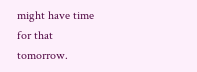might have time for that tomorrow.